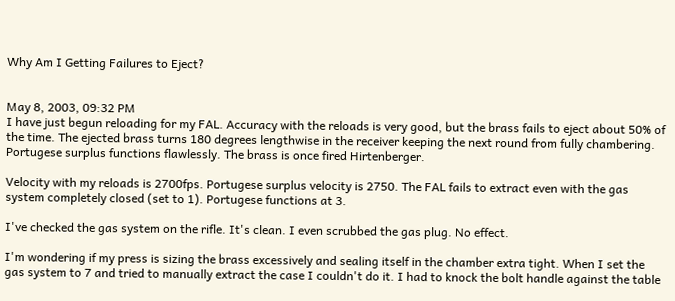Why Am I Getting Failures to Eject?


May 8, 2003, 09:32 PM
I have just begun reloading for my FAL. Accuracy with the reloads is very good, but the brass fails to eject about 50% of the time. The ejected brass turns 180 degrees lengthwise in the receiver keeping the next round from fully chambering. Portugese surplus functions flawlessly. The brass is once fired Hirtenberger.

Velocity with my reloads is 2700fps. Portugese surplus velocity is 2750. The FAL fails to extract even with the gas system completely closed (set to 1). Portugese functions at 3.

I've checked the gas system on the rifle. It's clean. I even scrubbed the gas plug. No effect.

I'm wondering if my press is sizing the brass excessively and sealing itself in the chamber extra tight. When I set the gas system to 7 and tried to manually extract the case I couldn't do it. I had to knock the bolt handle against the table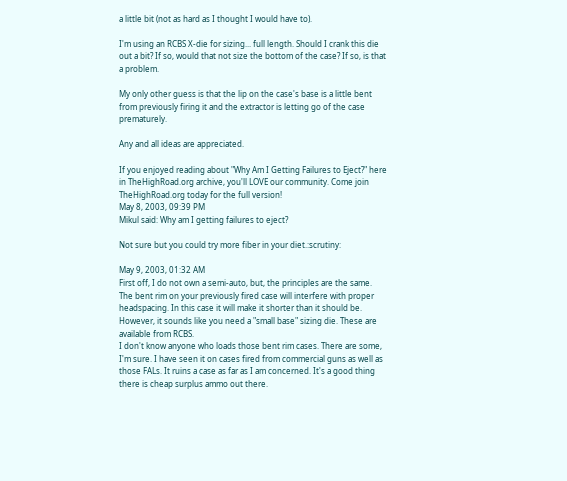a little bit (not as hard as I thought I would have to).

I'm using an RCBS X-die for sizing... full length. Should I crank this die out a bit? If so, would that not size the bottom of the case? If so, is that a problem.

My only other guess is that the lip on the case's base is a little bent from previously firing it and the extractor is letting go of the case prematurely.

Any and all ideas are appreciated.

If you enjoyed reading about "Why Am I Getting Failures to Eject?" here in TheHighRoad.org archive, you'll LOVE our community. Come join TheHighRoad.org today for the full version!
May 8, 2003, 09:39 PM
Mikul said: Why am I getting failures to eject?

Not sure but you could try more fiber in your diet.:scrutiny:

May 9, 2003, 01:32 AM
First off, I do not own a semi-auto, but, the principles are the same.
The bent rim on your previously fired case will interfere with proper headspacing. In this case it will make it shorter than it should be. However, it sounds like you need a "small base" sizing die. These are available from RCBS.
I don't know anyone who loads those bent rim cases. There are some, I'm sure. I have seen it on cases fired from commercial guns as well as those FALs. It ruins a case as far as I am concerned. It's a good thing there is cheap surplus ammo out there.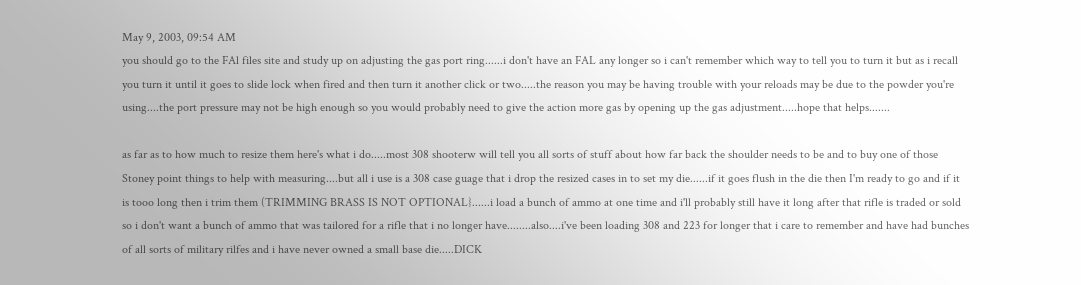May 9, 2003, 09:54 AM
you should go to the FAl files site and study up on adjusting the gas port ring......i don't have an FAL any longer so i can't remember which way to tell you to turn it but as i recall you turn it until it goes to slide lock when fired and then turn it another click or two.....the reason you may be having trouble with your reloads may be due to the powder you're using....the port pressure may not be high enough so you would probably need to give the action more gas by opening up the gas adjustment.....hope that helps.......

as far as to how much to resize them here's what i do.....most 308 shooterw will tell you all sorts of stuff about how far back the shoulder needs to be and to buy one of those Stoney point things to help with measuring....but all i use is a 308 case guage that i drop the resized cases in to set my die......if it goes flush in the die then I'm ready to go and if it is tooo long then i trim them (TRIMMING BRASS IS NOT OPTIONAL}......i load a bunch of ammo at one time and i'll probably still have it long after that rifle is traded or sold so i don't want a bunch of ammo that was tailored for a rifle that i no longer have........also....i've been loading 308 and 223 for longer that i care to remember and have had bunches of all sorts of military rilfes and i have never owned a small base die.....DICK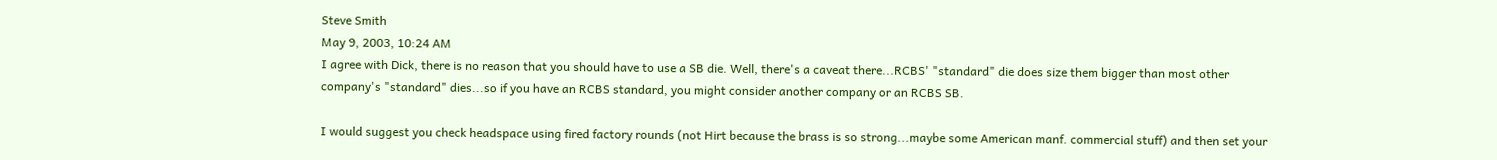Steve Smith
May 9, 2003, 10:24 AM
I agree with Dick, there is no reason that you should have to use a SB die. Well, there's a caveat there...RCBS' "standard" die does size them bigger than most other company's "standard" dies...so if you have an RCBS standard, you might consider another company or an RCBS SB.

I would suggest you check headspace using fired factory rounds (not Hirt because the brass is so strong...maybe some American manf. commercial stuff) and then set your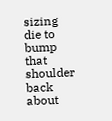sizing die to bump that shoulder back about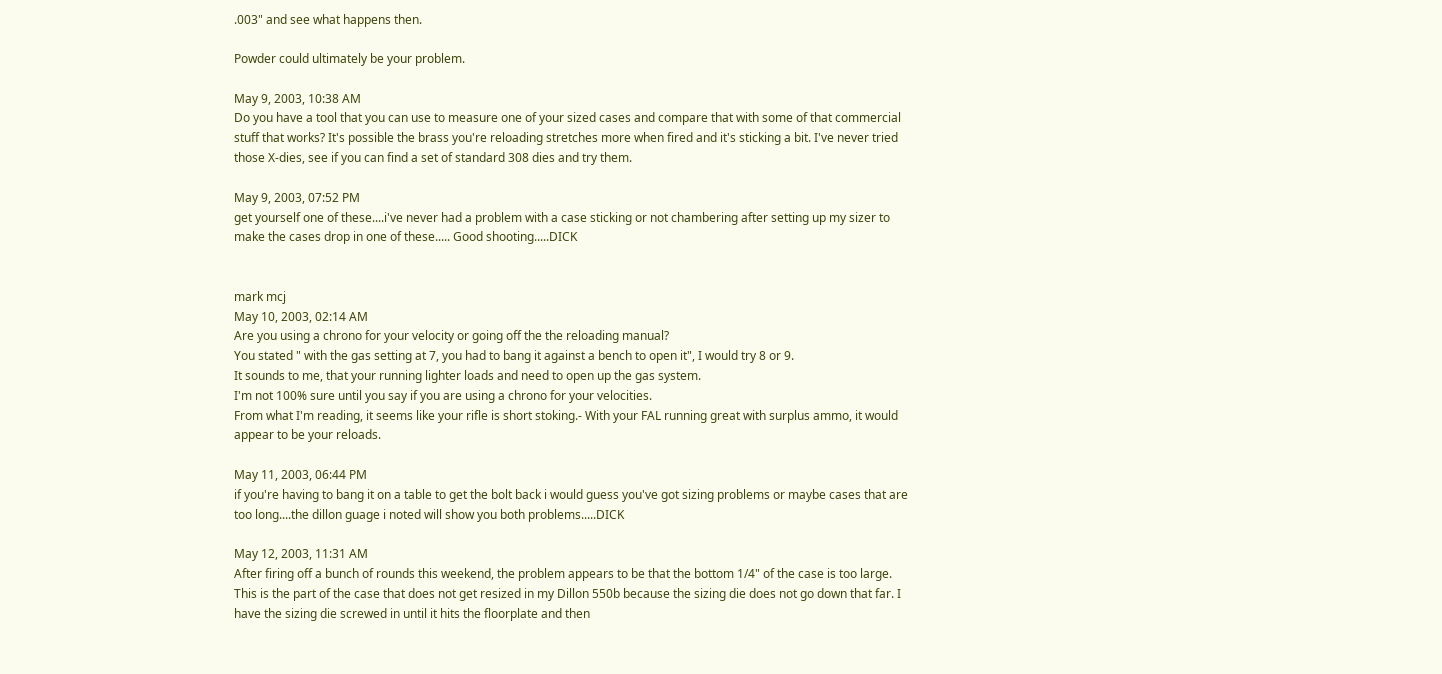.003" and see what happens then.

Powder could ultimately be your problem.

May 9, 2003, 10:38 AM
Do you have a tool that you can use to measure one of your sized cases and compare that with some of that commercial stuff that works? It's possible the brass you're reloading stretches more when fired and it's sticking a bit. I've never tried those X-dies, see if you can find a set of standard 308 dies and try them.

May 9, 2003, 07:52 PM
get yourself one of these....i've never had a problem with a case sticking or not chambering after setting up my sizer to make the cases drop in one of these..... Good shooting.....DICK


mark mcj
May 10, 2003, 02:14 AM
Are you using a chrono for your velocity or going off the the reloading manual?
You stated " with the gas setting at 7, you had to bang it against a bench to open it", I would try 8 or 9.
It sounds to me, that your running lighter loads and need to open up the gas system.
I'm not 100% sure until you say if you are using a chrono for your velocities.
From what I'm reading, it seems like your rifle is short stoking.- With your FAL running great with surplus ammo, it would appear to be your reloads.

May 11, 2003, 06:44 PM
if you're having to bang it on a table to get the bolt back i would guess you've got sizing problems or maybe cases that are too long....the dillon guage i noted will show you both problems.....DICK

May 12, 2003, 11:31 AM
After firing off a bunch of rounds this weekend, the problem appears to be that the bottom 1/4" of the case is too large. This is the part of the case that does not get resized in my Dillon 550b because the sizing die does not go down that far. I have the sizing die screwed in until it hits the floorplate and then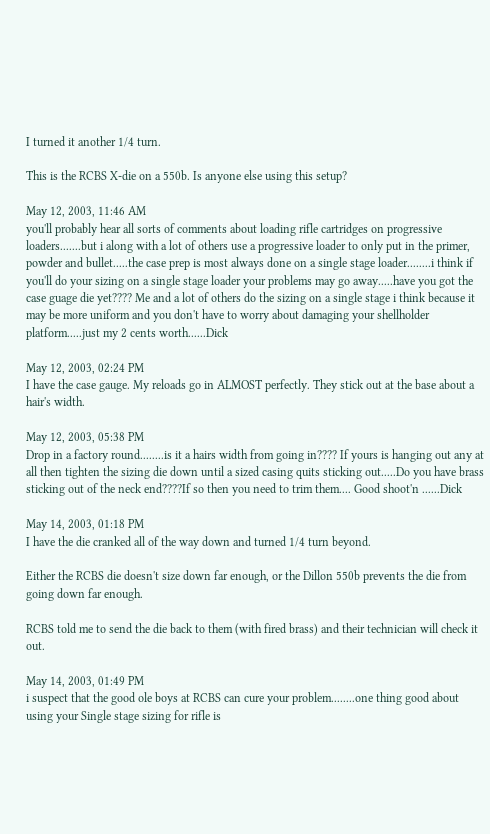I turned it another 1/4 turn.

This is the RCBS X-die on a 550b. Is anyone else using this setup?

May 12, 2003, 11:46 AM
you'll probably hear all sorts of comments about loading rifle cartridges on progressive loaders.......but i along with a lot of others use a progressive loader to only put in the primer, powder and bullet.....the case prep is most always done on a single stage loader........i think if you'll do your sizing on a single stage loader your problems may go away.....have you got the case guage die yet???? Me and a lot of others do the sizing on a single stage i think because it may be more uniform and you don't have to worry about damaging your shellholder platform.....just my 2 cents worth......Dick

May 12, 2003, 02:24 PM
I have the case gauge. My reloads go in ALMOST perfectly. They stick out at the base about a hair's width.

May 12, 2003, 05:38 PM
Drop in a factory round........is it a hairs width from going in???? If yours is hanging out any at all then tighten the sizing die down until a sized casing quits sticking out.....Do you have brass sticking out of the neck end????If so then you need to trim them.... Good shoot'n ......Dick

May 14, 2003, 01:18 PM
I have the die cranked all of the way down and turned 1/4 turn beyond.

Either the RCBS die doesn't size down far enough, or the Dillon 550b prevents the die from going down far enough.

RCBS told me to send the die back to them (with fired brass) and their technician will check it out.

May 14, 2003, 01:49 PM
i suspect that the good ole boys at RCBS can cure your problem........one thing good about using your Single stage sizing for rifle is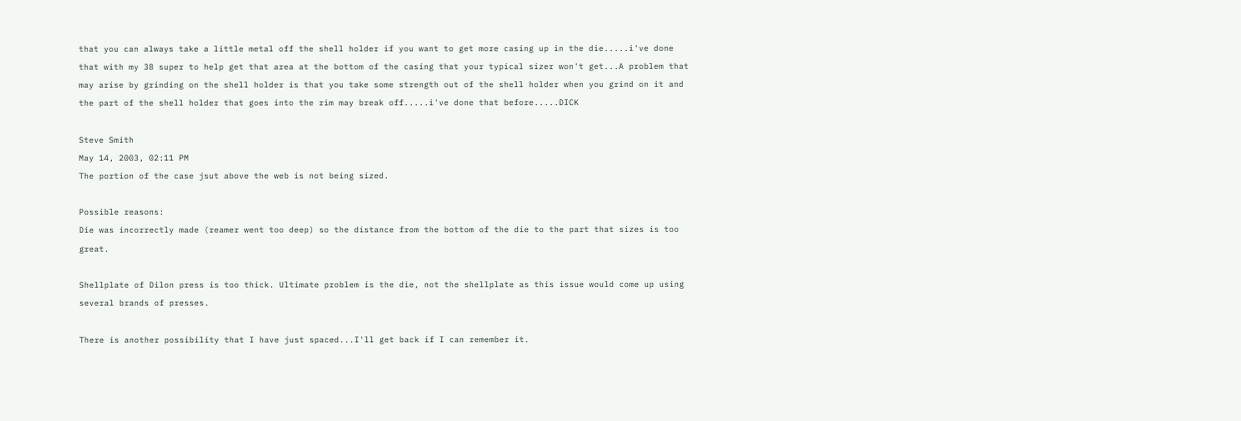that you can always take a little metal off the shell holder if you want to get more casing up in the die.....i've done that with my 38 super to help get that area at the bottom of the casing that your typical sizer won't get...A problem that may arise by grinding on the shell holder is that you take some strength out of the shell holder when you grind on it and the part of the shell holder that goes into the rim may break off.....i've done that before.....DICK

Steve Smith
May 14, 2003, 02:11 PM
The portion of the case jsut above the web is not being sized.

Possible reasons:
Die was incorrectly made (reamer went too deep) so the distance from the bottom of the die to the part that sizes is too great.

Shellplate of Dilon press is too thick. Ultimate problem is the die, not the shellplate as this issue would come up using several brands of presses.

There is another possibility that I have just spaced...I'll get back if I can remember it.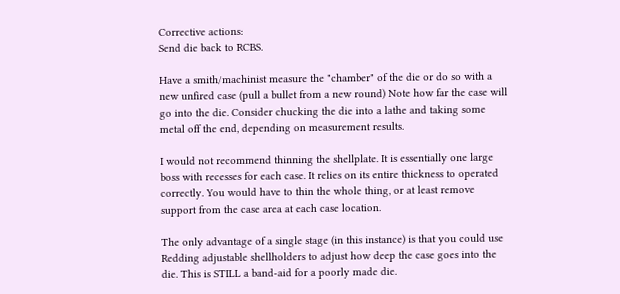Corrective actions:
Send die back to RCBS.

Have a smith/machinist measure the "chamber" of the die or do so with a new unfired case (pull a bullet from a new round) Note how far the case will go into the die. Consider chucking the die into a lathe and taking some metal off the end, depending on measurement results.

I would not recommend thinning the shellplate. It is essentially one large boss with recesses for each case. It relies on its entire thickness to operated correctly. You would have to thin the whole thing, or at least remove support from the case area at each case location.

The only advantage of a single stage (in this instance) is that you could use Redding adjustable shellholders to adjust how deep the case goes into the die. This is STILL a band-aid for a poorly made die.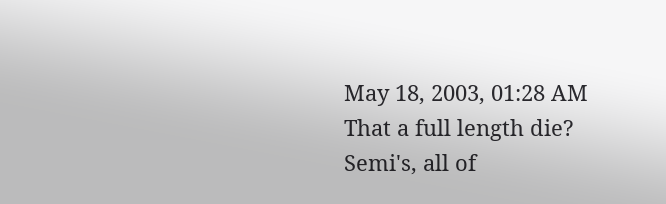May 18, 2003, 01:28 AM
That a full length die? Semi's, all of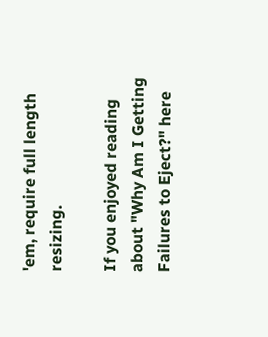'em, require full length resizing.

If you enjoyed reading about "Why Am I Getting Failures to Eject?" here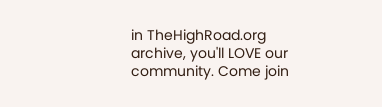in TheHighRoad.org archive, you'll LOVE our community. Come join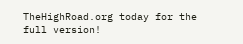TheHighRoad.org today for the full version!